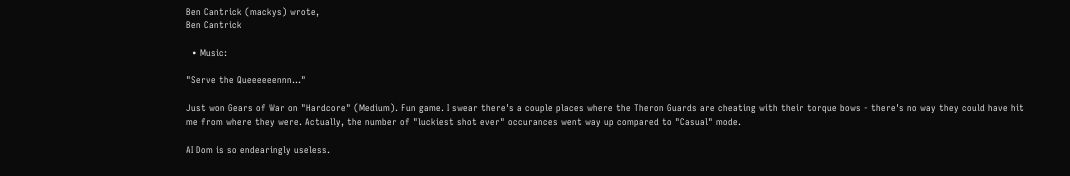Ben Cantrick (mackys) wrote,
Ben Cantrick

  • Music:

"Serve the Queeeeeennn..."

Just won Gears of War on "Hardcore" (Medium). Fun game. I swear there's a couple places where the Theron Guards are cheating with their torque bows - there's no way they could have hit me from where they were. Actually, the number of "luckiest shot ever" occurances went way up compared to "Casual" mode.

AI Dom is so endearingly useless.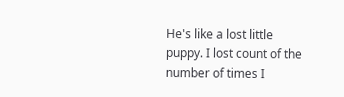He's like a lost little puppy. I lost count of the number of times I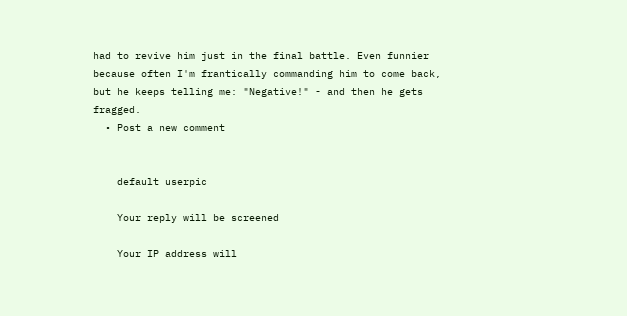had to revive him just in the final battle. Even funnier because often I'm frantically commanding him to come back, but he keeps telling me: "Negative!" - and then he gets fragged.
  • Post a new comment


    default userpic

    Your reply will be screened

    Your IP address will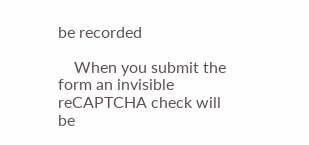be recorded

    When you submit the form an invisible reCAPTCHA check will be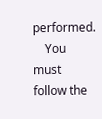performed.
    You must follow the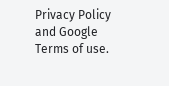Privacy Policy and Google Terms of use.